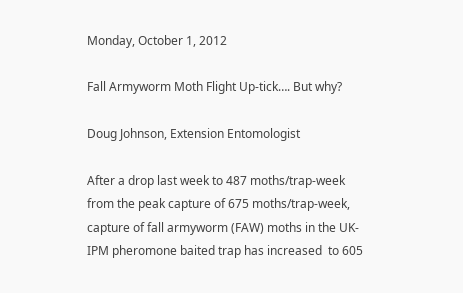Monday, October 1, 2012

Fall Armyworm Moth Flight Up-tick…. But why?

Doug Johnson, Extension Entomologist

After a drop last week to 487 moths/trap-week from the peak capture of 675 moths/trap-week, capture of fall armyworm (FAW) moths in the UK-IPM pheromone baited trap has increased  to 605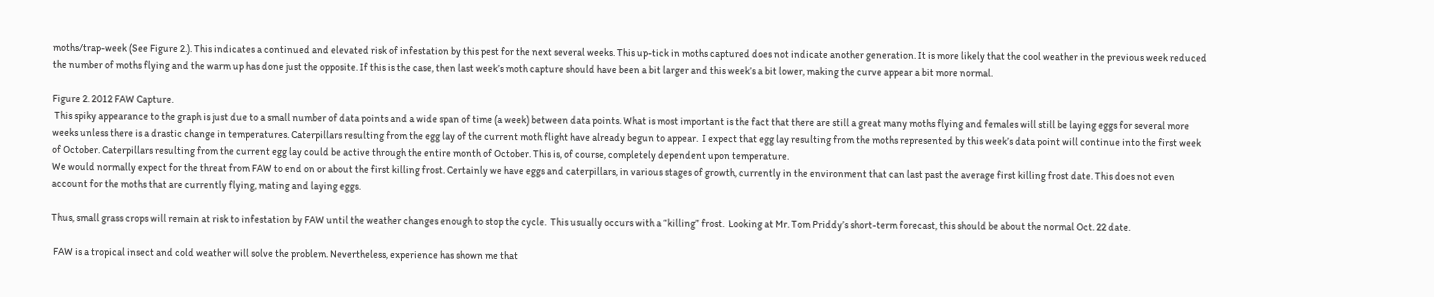moths/trap-week (See Figure 2.). This indicates a continued and elevated risk of infestation by this pest for the next several weeks. This up-tick in moths captured does not indicate another generation. It is more likely that the cool weather in the previous week reduced the number of moths flying and the warm up has done just the opposite. If this is the case, then last week’s moth capture should have been a bit larger and this week’s a bit lower, making the curve appear a bit more normal.

Figure 2. 2012 FAW Capture.
 This spiky appearance to the graph is just due to a small number of data points and a wide span of time (a week) between data points. What is most important is the fact that there are still a great many moths flying and females will still be laying eggs for several more weeks unless there is a drastic change in temperatures. Caterpillars resulting from the egg lay of the current moth flight have already begun to appear.  I expect that egg lay resulting from the moths represented by this week’s data point will continue into the first week of October. Caterpillars resulting from the current egg lay could be active through the entire month of October. This is, of course, completely dependent upon temperature.
We would normally expect for the threat from FAW to end on or about the first killing frost. Certainly we have eggs and caterpillars, in various stages of growth, currently in the environment that can last past the average first killing frost date. This does not even account for the moths that are currently flying, mating and laying eggs.

Thus, small grass crops will remain at risk to infestation by FAW until the weather changes enough to stop the cycle.  This usually occurs with a “killing” frost.  Looking at Mr. Tom Priddy’s short-term forecast, this should be about the normal Oct. 22 date.

 FAW is a tropical insect and cold weather will solve the problem. Nevertheless, experience has shown me that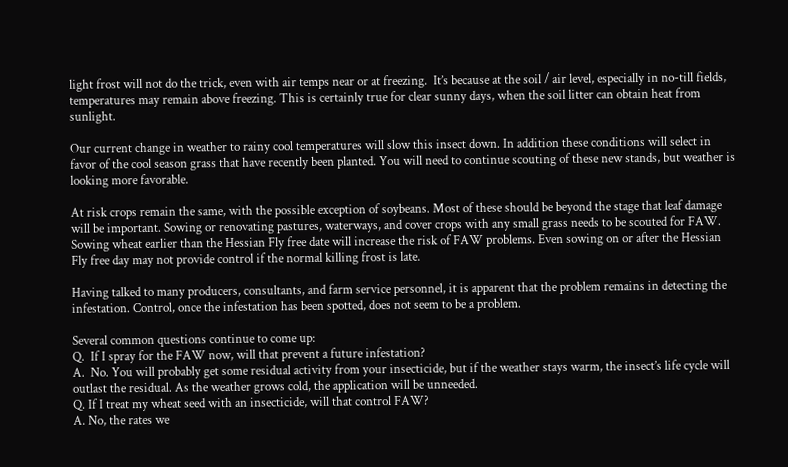light frost will not do the trick, even with air temps near or at freezing.  It’s because at the soil / air level, especially in no-till fields, temperatures may remain above freezing. This is certainly true for clear sunny days, when the soil litter can obtain heat from sunlight.

Our current change in weather to rainy cool temperatures will slow this insect down. In addition these conditions will select in favor of the cool season grass that have recently been planted. You will need to continue scouting of these new stands, but weather is looking more favorable.

At risk crops remain the same, with the possible exception of soybeans. Most of these should be beyond the stage that leaf damage will be important. Sowing or renovating pastures, waterways, and cover crops with any small grass needs to be scouted for FAW.  Sowing wheat earlier than the Hessian Fly free date will increase the risk of FAW problems. Even sowing on or after the Hessian Fly free day may not provide control if the normal killing frost is late.

Having talked to many producers, consultants, and farm service personnel, it is apparent that the problem remains in detecting the infestation. Control, once the infestation has been spotted, does not seem to be a problem.

Several common questions continue to come up:
Q.  If I spray for the FAW now, will that prevent a future infestation?
A.  No. You will probably get some residual activity from your insecticide, but if the weather stays warm, the insect’s life cycle will outlast the residual. As the weather grows cold, the application will be unneeded.
Q. If I treat my wheat seed with an insecticide, will that control FAW?
A. No, the rates we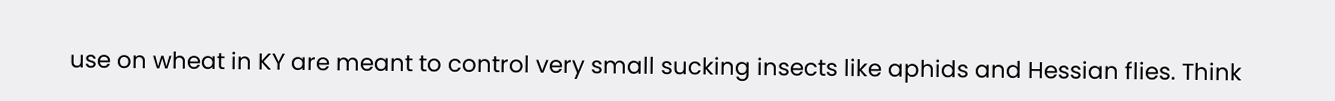use on wheat in KY are meant to control very small sucking insects like aphids and Hessian flies. Think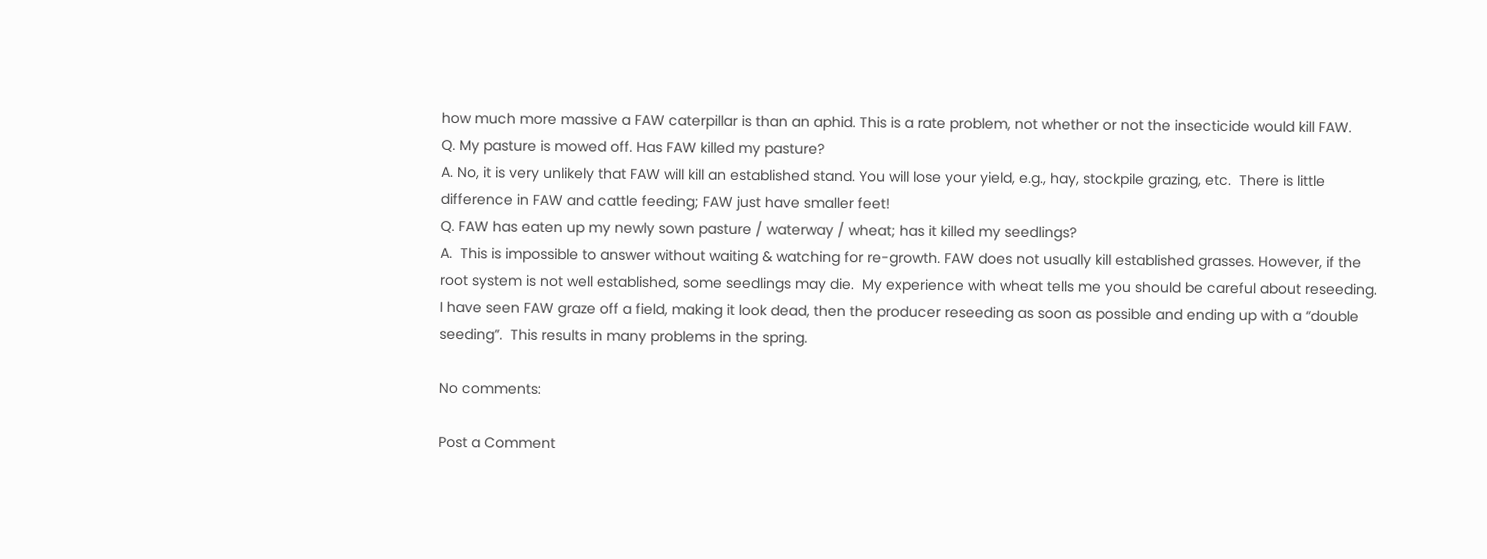how much more massive a FAW caterpillar is than an aphid. This is a rate problem, not whether or not the insecticide would kill FAW.
Q. My pasture is mowed off. Has FAW killed my pasture?
A. No, it is very unlikely that FAW will kill an established stand. You will lose your yield, e.g., hay, stockpile grazing, etc.  There is little difference in FAW and cattle feeding; FAW just have smaller feet!
Q. FAW has eaten up my newly sown pasture / waterway / wheat; has it killed my seedlings?
A.  This is impossible to answer without waiting & watching for re-growth. FAW does not usually kill established grasses. However, if the root system is not well established, some seedlings may die.  My experience with wheat tells me you should be careful about reseeding.  I have seen FAW graze off a field, making it look dead, then the producer reseeding as soon as possible and ending up with a “double seeding”.  This results in many problems in the spring.

No comments:

Post a Comment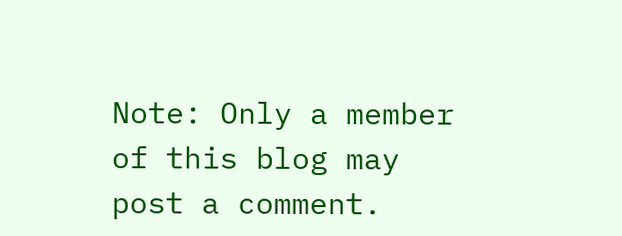Note: Only a member of this blog may post a comment.